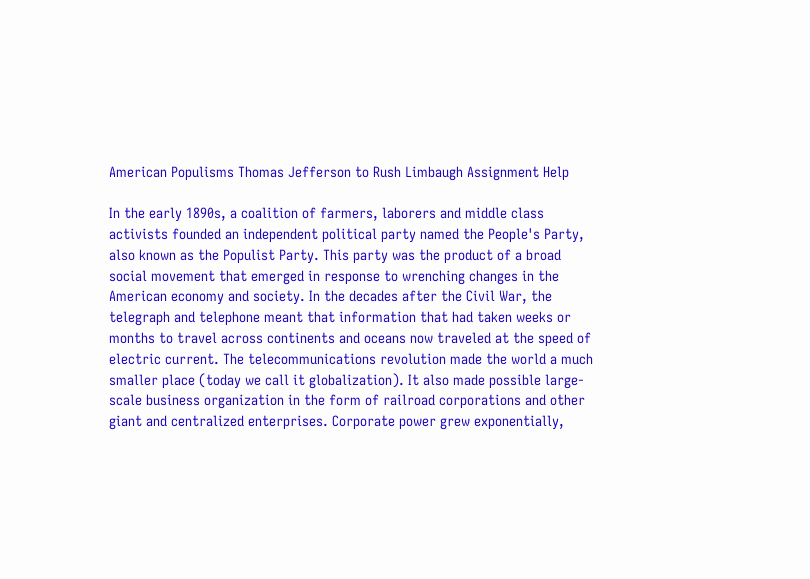American Populisms Thomas Jefferson to Rush Limbaugh Assignment Help

In the early 1890s, a coalition of farmers, laborers and middle class activists founded an independent political party named the People's Party, also known as the Populist Party. This party was the product of a broad social movement that emerged in response to wrenching changes in the American economy and society. In the decades after the Civil War, the telegraph and telephone meant that information that had taken weeks or months to travel across continents and oceans now traveled at the speed of electric current. The telecommunications revolution made the world a much smaller place (today we call it globalization). It also made possible large-scale business organization in the form of railroad corporations and other giant and centralized enterprises. Corporate power grew exponentially,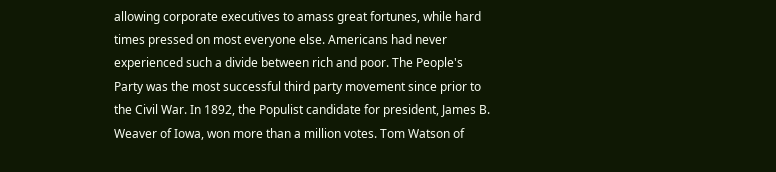allowing corporate executives to amass great fortunes, while hard times pressed on most everyone else. Americans had never experienced such a divide between rich and poor. The People's Party was the most successful third party movement since prior to the Civil War. In 1892, the Populist candidate for president, James B. Weaver of Iowa, won more than a million votes. Tom Watson of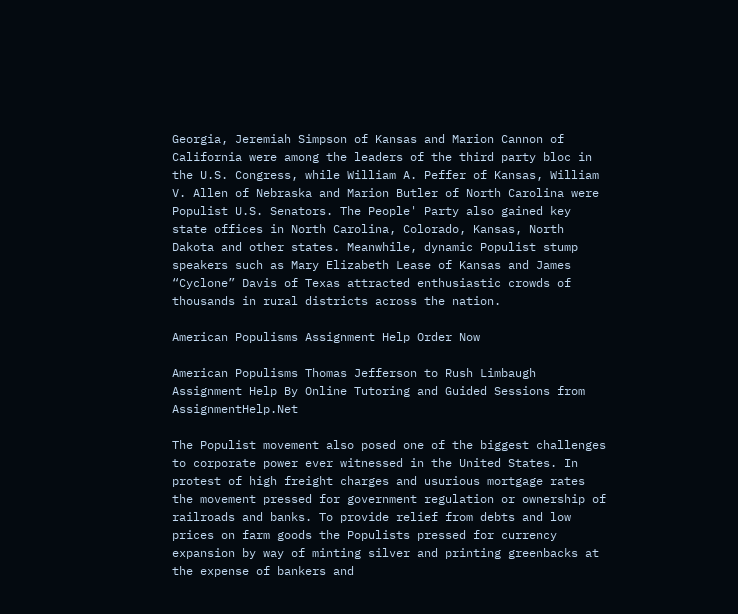Georgia, Jeremiah Simpson of Kansas and Marion Cannon of California were among the leaders of the third party bloc in the U.S. Congress, while William A. Peffer of Kansas, William V. Allen of Nebraska and Marion Butler of North Carolina were Populist U.S. Senators. The People' Party also gained key state offices in North Carolina, Colorado, Kansas, North Dakota and other states. Meanwhile, dynamic Populist stump speakers such as Mary Elizabeth Lease of Kansas and James “Cyclone” Davis of Texas attracted enthusiastic crowds of thousands in rural districts across the nation.

American Populisms Assignment Help Order Now

American Populisms Thomas Jefferson to Rush Limbaugh Assignment Help By Online Tutoring and Guided Sessions from AssignmentHelp.Net

The Populist movement also posed one of the biggest challenges to corporate power ever witnessed in the United States. In protest of high freight charges and usurious mortgage rates the movement pressed for government regulation or ownership of railroads and banks. To provide relief from debts and low prices on farm goods the Populists pressed for currency expansion by way of minting silver and printing greenbacks at the expense of bankers and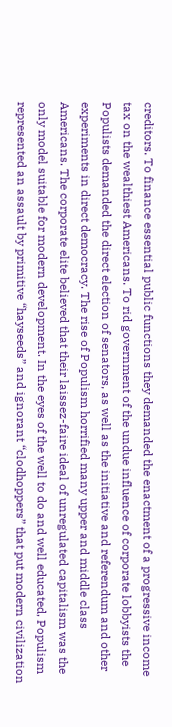creditors. To finance essential public functions they demanded the enactment of a progressive income tax on the wealthiest Americans. To rid government of the undue influence of corporate lobbyists the Populists demanded the direct election of senators, as well as the initiative and referendum and other experiments in direct democracy. The rise of Populism horrified many upper and middle class Americans. The corporate elite believed that their laissez-faire ideal of unregulated capitalism was the only model suitable for modern development. In the eyes of the well to do and well educated, Populism represented an assault by primitive “hayseeds” and ignorant “clodhoppers” that put modern civilization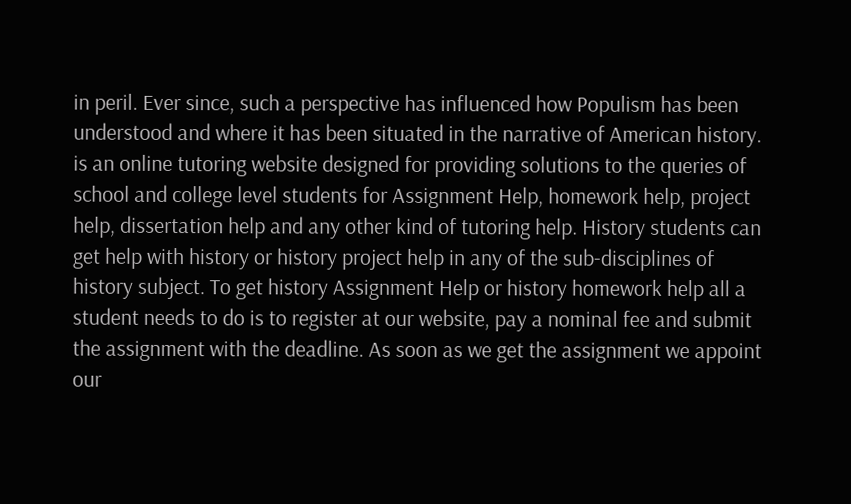in peril. Ever since, such a perspective has influenced how Populism has been understood and where it has been situated in the narrative of American history. is an online tutoring website designed for providing solutions to the queries of school and college level students for Assignment Help, homework help, project help, dissertation help and any other kind of tutoring help. History students can get help with history or history project help in any of the sub-disciplines of history subject. To get history Assignment Help or history homework help all a student needs to do is to register at our website, pay a nominal fee and submit the assignment with the deadline. As soon as we get the assignment we appoint our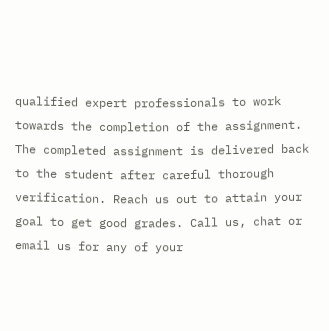qualified expert professionals to work towards the completion of the assignment. The completed assignment is delivered back to the student after careful thorough verification. Reach us out to attain your goal to get good grades. Call us, chat or email us for any of your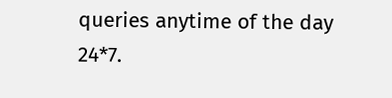queries anytime of the day 24*7.